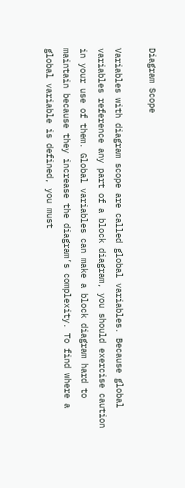Diagram Scope

Variables with diagram scope are called global variables. Because global variables reference any part of a block diagram, you should exercise caution in your use of them. Global variables can make a block diagram hard to maintain because they increase the diagram’s complexity. To find where a global variable is defined, you must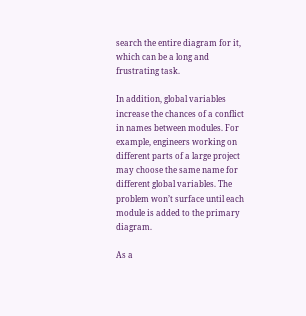search the entire diagram for it, which can be a long and frustrating task.

In addition, global variables increase the chances of a conflict in names between modules. For example, engineers working on different parts of a large project may choose the same name for different global variables. The problem won’t surface until each module is added to the primary diagram.

As a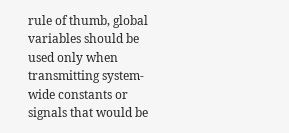rule of thumb, global variables should be used only when transmitting system-wide constants or signals that would be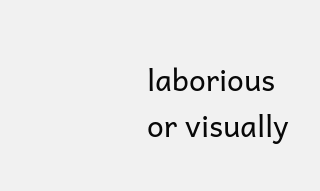laborious or visually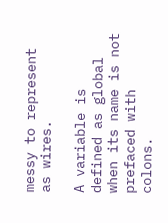messy to represent as wires.

A variable is defined as global when its name is not prefaced with colons.